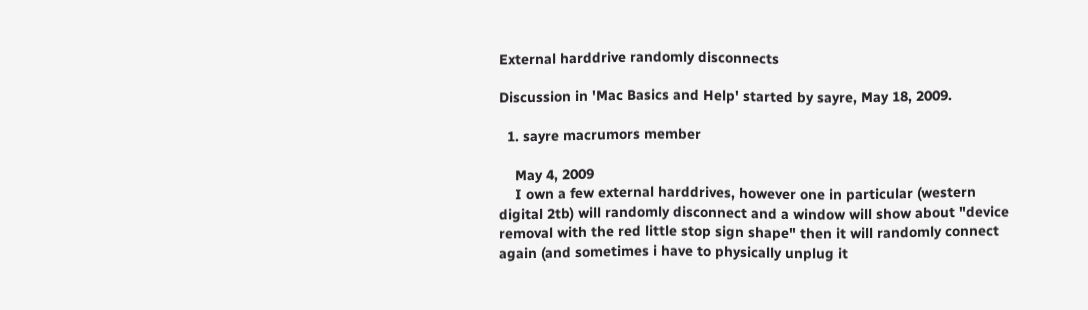External harddrive randomly disconnects

Discussion in 'Mac Basics and Help' started by sayre, May 18, 2009.

  1. sayre macrumors member

    May 4, 2009
    I own a few external harddrives, however one in particular (western digital 2tb) will randomly disconnect and a window will show about "device removal with the red little stop sign shape" then it will randomly connect again (and sometimes i have to physically unplug it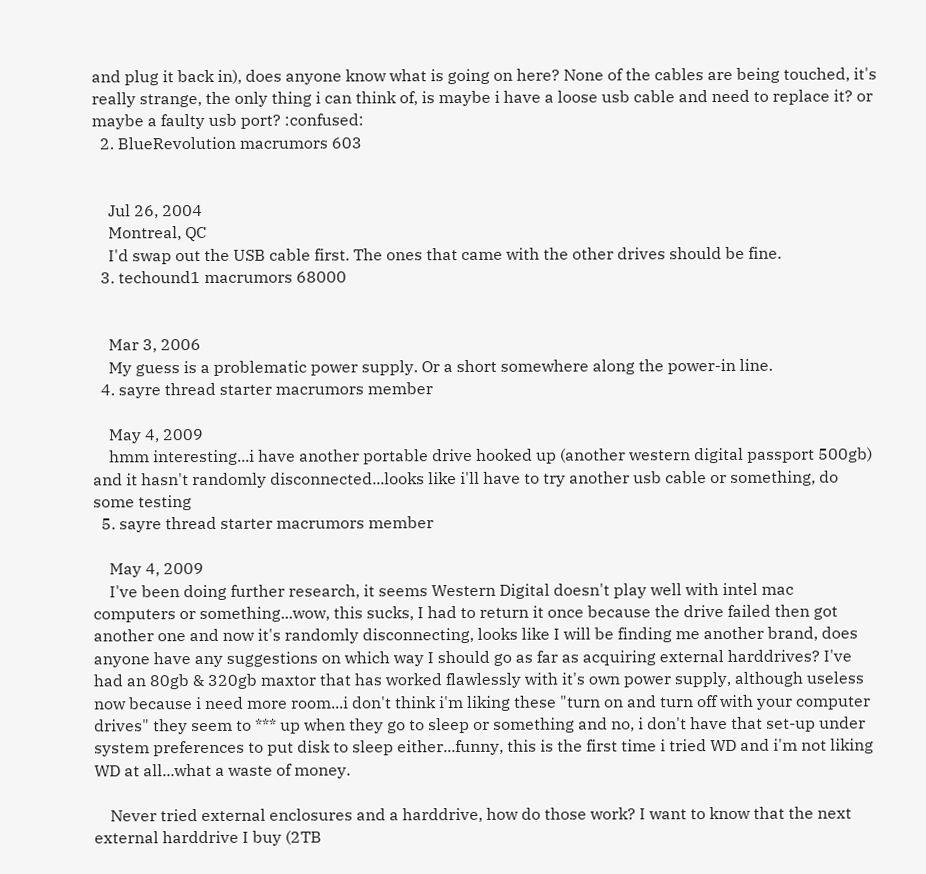and plug it back in), does anyone know what is going on here? None of the cables are being touched, it's really strange, the only thing i can think of, is maybe i have a loose usb cable and need to replace it? or maybe a faulty usb port? :confused:
  2. BlueRevolution macrumors 603


    Jul 26, 2004
    Montreal, QC
    I'd swap out the USB cable first. The ones that came with the other drives should be fine.
  3. techound1 macrumors 68000


    Mar 3, 2006
    My guess is a problematic power supply. Or a short somewhere along the power-in line.
  4. sayre thread starter macrumors member

    May 4, 2009
    hmm interesting...i have another portable drive hooked up (another western digital passport 500gb) and it hasn't randomly disconnected...looks like i'll have to try another usb cable or something, do some testing
  5. sayre thread starter macrumors member

    May 4, 2009
    I've been doing further research, it seems Western Digital doesn't play well with intel mac computers or something...wow, this sucks, I had to return it once because the drive failed then got another one and now it's randomly disconnecting, looks like I will be finding me another brand, does anyone have any suggestions on which way I should go as far as acquiring external harddrives? I've had an 80gb & 320gb maxtor that has worked flawlessly with it's own power supply, although useless now because i need more room...i don't think i'm liking these "turn on and turn off with your computer drives" they seem to *** up when they go to sleep or something and no, i don't have that set-up under system preferences to put disk to sleep either...funny, this is the first time i tried WD and i'm not liking WD at all...what a waste of money.

    Never tried external enclosures and a harddrive, how do those work? I want to know that the next external harddrive I buy (2TB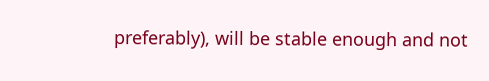preferably), will be stable enough and not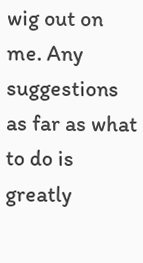wig out on me. Any suggestions as far as what to do is greatly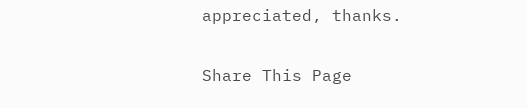appreciated, thanks.

Share This Page